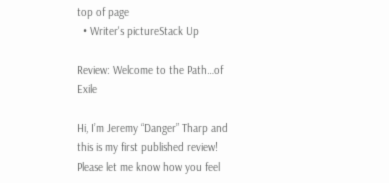top of page
  • Writer's pictureStack Up

Review: Welcome to the Path…of Exile

Hi, I’m Jeremy “Danger” Tharp and this is my first published review! Please let me know how you feel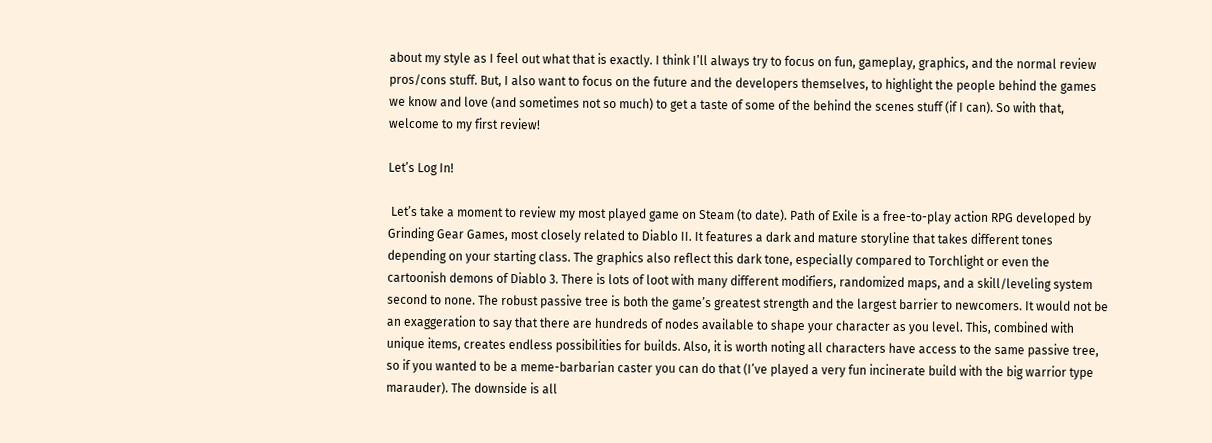about my style as I feel out what that is exactly. I think I’ll always try to focus on fun, gameplay, graphics, and the normal review pros/cons stuff. But, I also want to focus on the future and the developers themselves, to highlight the people behind the games we know and love (and sometimes not so much) to get a taste of some of the behind the scenes stuff (if I can). So with that, welcome to my first review!

Let’s Log In!

 Let’s take a moment to review my most played game on Steam (to date). Path of Exile is a free-to-play action RPG developed by Grinding Gear Games, most closely related to Diablo II. It features a dark and mature storyline that takes different tones depending on your starting class. The graphics also reflect this dark tone, especially compared to Torchlight or even the cartoonish demons of Diablo 3. There is lots of loot with many different modifiers, randomized maps, and a skill/leveling system second to none. The robust passive tree is both the game’s greatest strength and the largest barrier to newcomers. It would not be an exaggeration to say that there are hundreds of nodes available to shape your character as you level. This, combined with unique items, creates endless possibilities for builds. Also, it is worth noting all characters have access to the same passive tree, so if you wanted to be a meme-barbarian caster you can do that (I’ve played a very fun incinerate build with the big warrior type marauder). The downside is all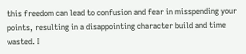this freedom can lead to confusion and fear in misspending your points, resulting in a disappointing character build and time wasted. I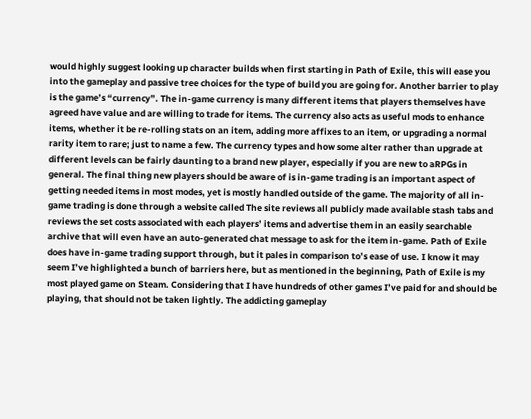would highly suggest looking up character builds when first starting in Path of Exile, this will ease you into the gameplay and passive tree choices for the type of build you are going for. Another barrier to play is the game’s “currency”. The in-game currency is many different items that players themselves have agreed have value and are willing to trade for items. The currency also acts as useful mods to enhance items, whether it be re-rolling stats on an item, adding more affixes to an item, or upgrading a normal rarity item to rare; just to name a few. The currency types and how some alter rather than upgrade at different levels can be fairly daunting to a brand new player, especially if you are new to aRPGs in general. The final thing new players should be aware of is in-game trading is an important aspect of getting needed items in most modes, yet is mostly handled outside of the game. The majority of all in-game trading is done through a website called The site reviews all publicly made available stash tabs and reviews the set costs associated with each players’ items and advertise them in an easily searchable archive that will even have an auto-generated chat message to ask for the item in-game. Path of Exile does have in-game trading support through, but it pales in comparison to’s ease of use. I know it may seem I’ve highlighted a bunch of barriers here, but as mentioned in the beginning, Path of Exile is my most played game on Steam. Considering that I have hundreds of other games I’ve paid for and should be playing, that should not be taken lightly. The addicting gameplay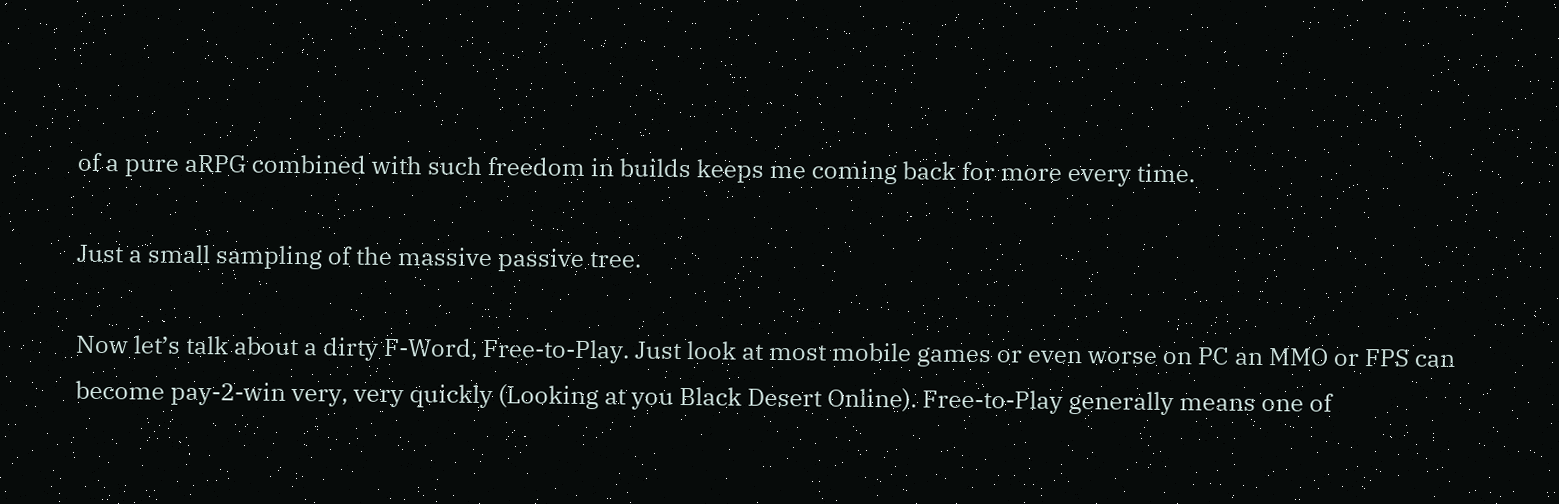of a pure aRPG combined with such freedom in builds keeps me coming back for more every time.

Just a small sampling of the massive passive tree.

Now let’s talk about a dirty F-Word, Free-to-Play. Just look at most mobile games or even worse on PC an MMO or FPS can become pay-2-win very, very quickly (Looking at you Black Desert Online). Free-to-Play generally means one of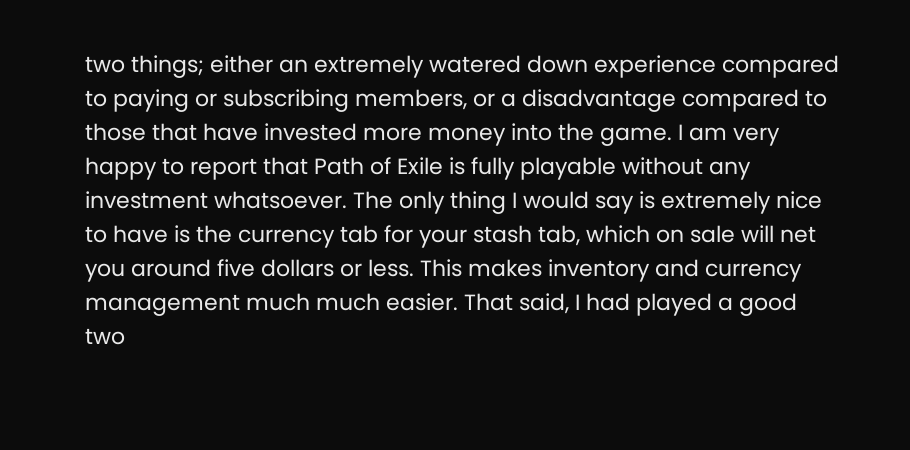two things; either an extremely watered down experience compared to paying or subscribing members, or a disadvantage compared to those that have invested more money into the game. I am very happy to report that Path of Exile is fully playable without any investment whatsoever. The only thing I would say is extremely nice to have is the currency tab for your stash tab, which on sale will net you around five dollars or less. This makes inventory and currency management much much easier. That said, I had played a good two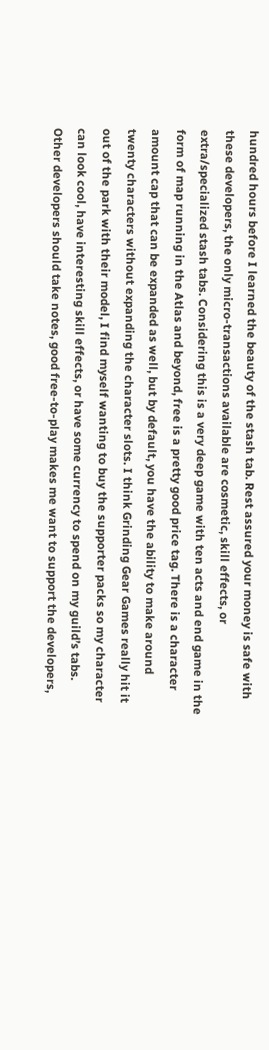hundred hours before I learned the beauty of the stash tab. Rest assured your money is safe with these developers, the only micro-transactions available are cosmetic, skill effects, or extra/specialized stash tabs. Considering this is a very deep game with ten acts and end game in the form of map running in the Atlas and beyond, free is a pretty good price tag. There is a character amount cap that can be expanded as well, but by default, you have the ability to make around twenty characters without expanding the character slots. I think Grinding Gear Games really hit it out of the park with their model, I find myself wanting to buy the supporter packs so my character can look cool, have interesting skill effects, or have some currency to spend on my guild’s tabs. Other developers should take notes, good free-to-play makes me want to support the developers,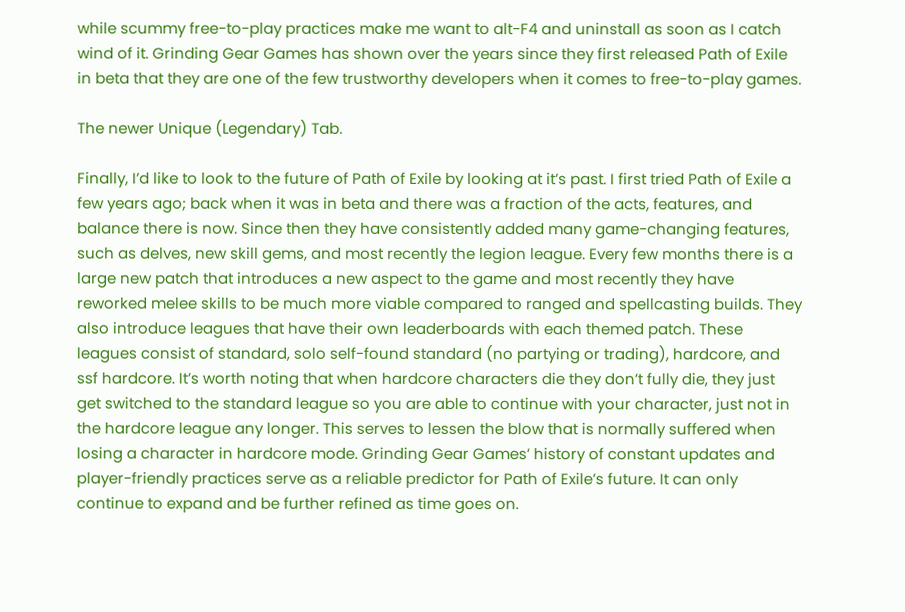while scummy free-to-play practices make me want to alt-F4 and uninstall as soon as I catch wind of it. Grinding Gear Games has shown over the years since they first released Path of Exile in beta that they are one of the few trustworthy developers when it comes to free-to-play games.

The newer Unique (Legendary) Tab.

Finally, I’d like to look to the future of Path of Exile by looking at it’s past. I first tried Path of Exile a few years ago; back when it was in beta and there was a fraction of the acts, features, and balance there is now. Since then they have consistently added many game-changing features, such as delves, new skill gems, and most recently the legion league. Every few months there is a large new patch that introduces a new aspect to the game and most recently they have reworked melee skills to be much more viable compared to ranged and spellcasting builds. They also introduce leagues that have their own leaderboards with each themed patch. These leagues consist of standard, solo self-found standard (no partying or trading), hardcore, and ssf hardcore. It’s worth noting that when hardcore characters die they don’t fully die, they just get switched to the standard league so you are able to continue with your character, just not in the hardcore league any longer. This serves to lessen the blow that is normally suffered when losing a character in hardcore mode. Grinding Gear Games’ history of constant updates and player-friendly practices serve as a reliable predictor for Path of Exile’s future. It can only continue to expand and be further refined as time goes on.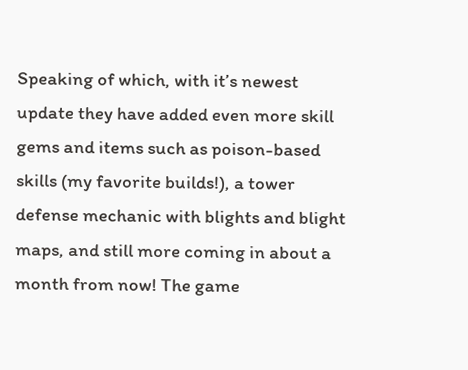Speaking of which, with it’s newest update they have added even more skill gems and items such as poison-based skills (my favorite builds!), a tower defense mechanic with blights and blight maps, and still more coming in about a month from now! The game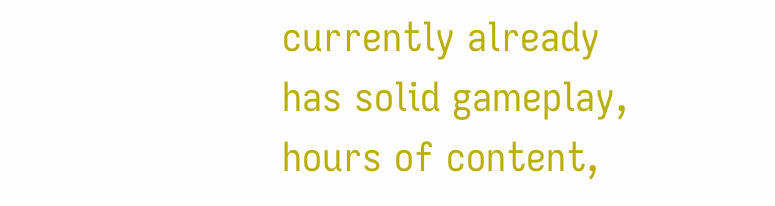currently already has solid gameplay, hours of content,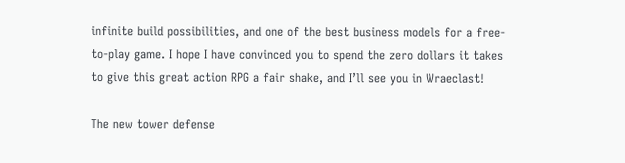infinite build possibilities, and one of the best business models for a free-to-play game. I hope I have convinced you to spend the zero dollars it takes to give this great action RPG a fair shake, and I’ll see you in Wraeclast!

The new tower defense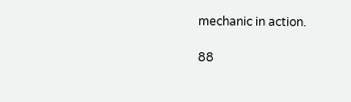mechanic in action.

88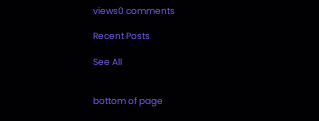views0 comments

Recent Posts

See All


bottom of page